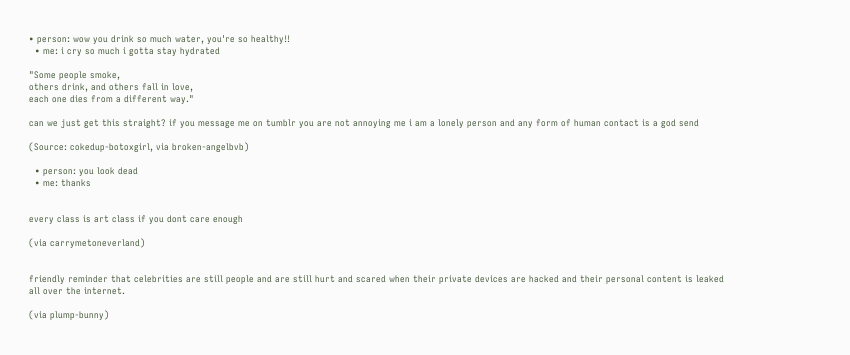• person: wow you drink so much water, you're so healthy!!
  • me: i cry so much i gotta stay hydrated

"Some people smoke,
others drink, and others fall in love,
each one dies from a different way."

can we just get this straight? if you message me on tumblr you are not annoying me i am a lonely person and any form of human contact is a god send

(Source: cokedup-botoxgirl, via broken-angelbvb)

  • person: you look dead
  • me: thanks


every class is art class if you dont care enough

(via carrymetoneverland)


friendly reminder that celebrities are still people and are still hurt and scared when their private devices are hacked and their personal content is leaked all over the internet.

(via plump-bunny)